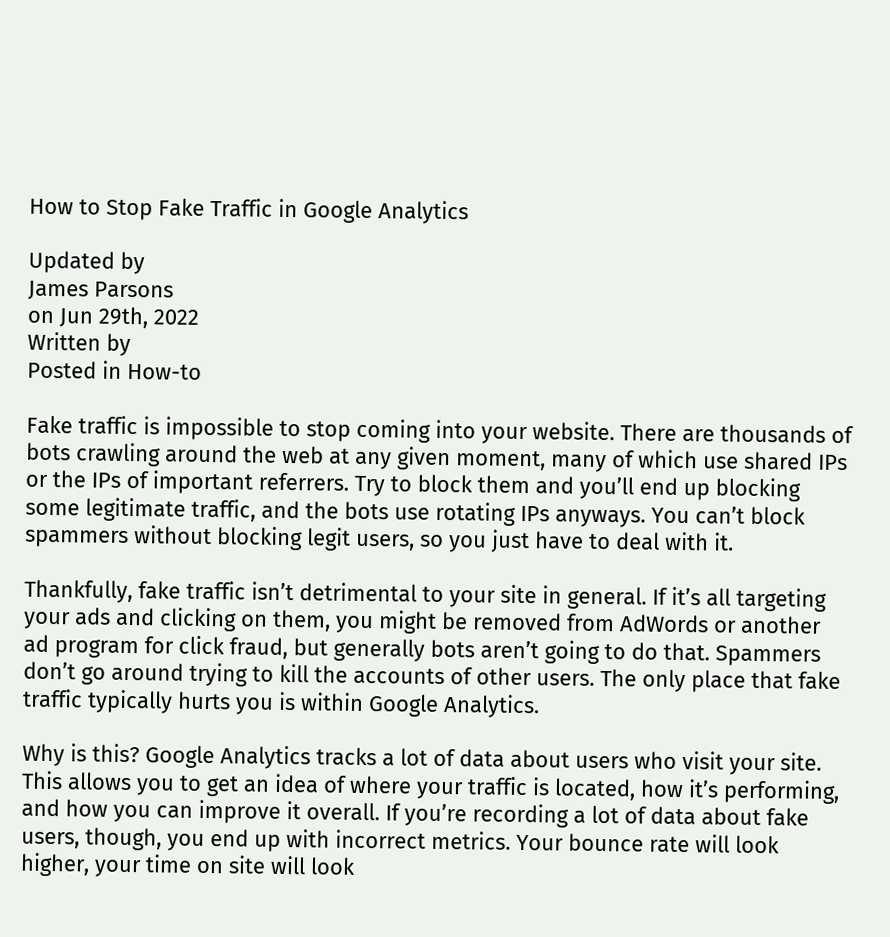How to Stop Fake Traffic in Google Analytics

Updated by
James Parsons
on Jun 29th, 2022
Written by
Posted in How-to

Fake traffic is impossible to stop coming into your website. There are thousands of bots crawling around the web at any given moment, many of which use shared IPs or the IPs of important referrers. Try to block them and you’ll end up blocking some legitimate traffic, and the bots use rotating IPs anyways. You can’t block spammers without blocking legit users, so you just have to deal with it.

Thankfully, fake traffic isn’t detrimental to your site in general. If it’s all targeting your ads and clicking on them, you might be removed from AdWords or another ad program for click fraud, but generally bots aren’t going to do that. Spammers don’t go around trying to kill the accounts of other users. The only place that fake traffic typically hurts you is within Google Analytics.

Why is this? Google Analytics tracks a lot of data about users who visit your site. This allows you to get an idea of where your traffic is located, how it’s performing, and how you can improve it overall. If you’re recording a lot of data about fake users, though, you end up with incorrect metrics. Your bounce rate will look higher, your time on site will look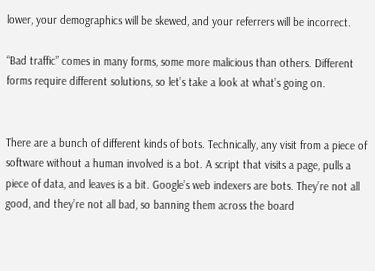lower, your demographics will be skewed, and your referrers will be incorrect.

“Bad traffic” comes in many forms, some more malicious than others. Different forms require different solutions, so let’s take a look at what’s going on.


There are a bunch of different kinds of bots. Technically, any visit from a piece of software without a human involved is a bot. A script that visits a page, pulls a piece of data, and leaves is a bit. Google’s web indexers are bots. They’re not all good, and they’re not all bad, so banning them across the board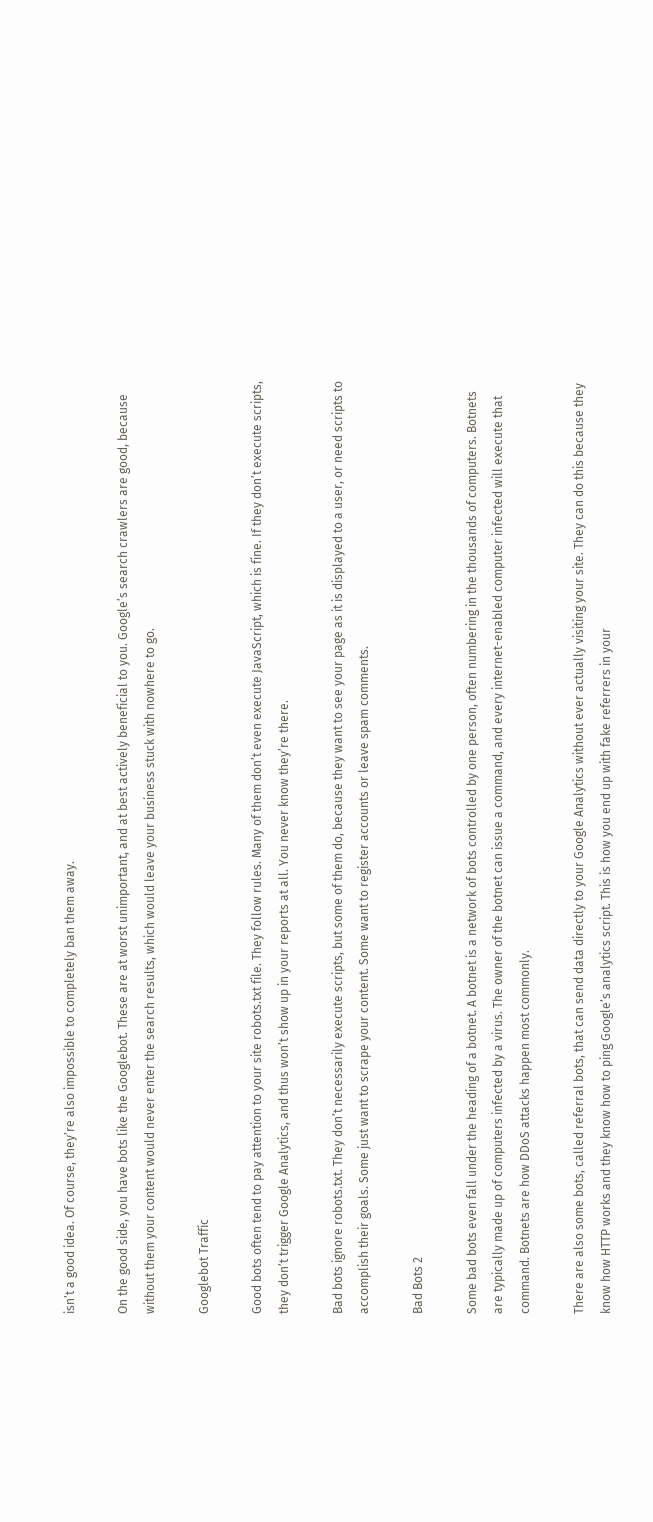isn’t a good idea. Of course, they’re also impossible to completely ban them away.

On the good side, you have bots like the Googlebot. These are at worst unimportant, and at best actively beneficial to you. Google’s search crawlers are good, because without them your content would never enter the search results, which would leave your business stuck with nowhere to go.

Googlebot Traffic

Good bots often tend to pay attention to your site robots.txt file. They follow rules. Many of them don’t even execute JavaScript, which is fine. If they don’t execute scripts, they don’t trigger Google Analytics, and thus won’t show up in your reports at all. You never know they’re there.

Bad bots ignore robots.txt. They don’t necessarily execute scripts, but some of them do, because they want to see your page as it is displayed to a user, or need scripts to accomplish their goals. Some just want to scrape your content. Some want to register accounts or leave spam comments.

Bad Bots 2

Some bad bots even fall under the heading of a botnet. A botnet is a network of bots controlled by one person, often numbering in the thousands of computers. Botnets are typically made up of computers infected by a virus. The owner of the botnet can issue a command, and every internet-enabled computer infected will execute that command. Botnets are how DDoS attacks happen most commonly.

There are also some bots, called referral bots, that can send data directly to your Google Analytics without ever actually visiting your site. They can do this because they know how HTTP works and they know how to ping Google’s analytics script. This is how you end up with fake referrers in your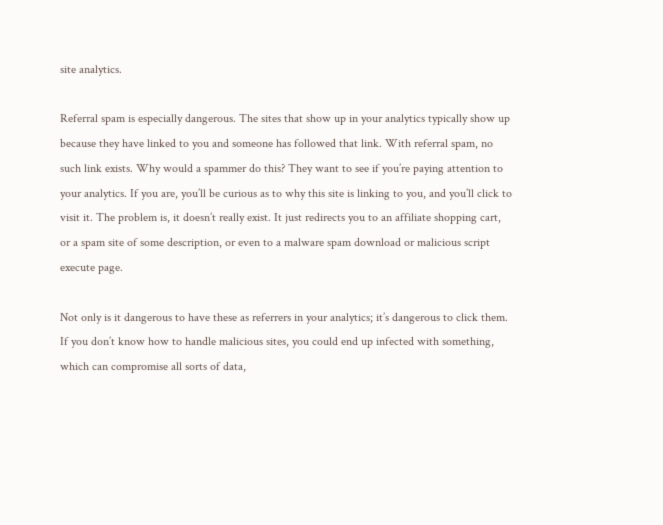site analytics.

Referral spam is especially dangerous. The sites that show up in your analytics typically show up because they have linked to you and someone has followed that link. With referral spam, no such link exists. Why would a spammer do this? They want to see if you’re paying attention to your analytics. If you are, you’ll be curious as to why this site is linking to you, and you’ll click to visit it. The problem is, it doesn’t really exist. It just redirects you to an affiliate shopping cart, or a spam site of some description, or even to a malware spam download or malicious script execute page.

Not only is it dangerous to have these as referrers in your analytics; it’s dangerous to click them. If you don’t know how to handle malicious sites, you could end up infected with something, which can compromise all sorts of data,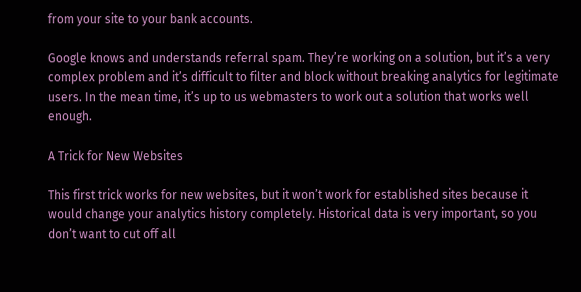from your site to your bank accounts.

Google knows and understands referral spam. They’re working on a solution, but it’s a very complex problem and it’s difficult to filter and block without breaking analytics for legitimate users. In the mean time, it’s up to us webmasters to work out a solution that works well enough.

A Trick for New Websites

This first trick works for new websites, but it won’t work for established sites because it would change your analytics history completely. Historical data is very important, so you don’t want to cut off all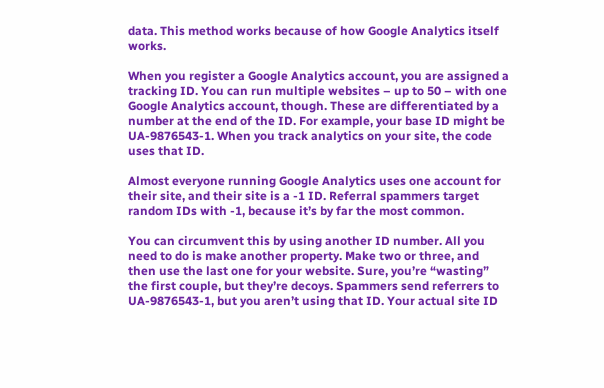data. This method works because of how Google Analytics itself works.

When you register a Google Analytics account, you are assigned a tracking ID. You can run multiple websites – up to 50 – with one Google Analytics account, though. These are differentiated by a number at the end of the ID. For example, your base ID might be UA-9876543-1. When you track analytics on your site, the code uses that ID.

Almost everyone running Google Analytics uses one account for their site, and their site is a -1 ID. Referral spammers target random IDs with -1, because it’s by far the most common.

You can circumvent this by using another ID number. All you need to do is make another property. Make two or three, and then use the last one for your website. Sure, you’re “wasting” the first couple, but they’re decoys. Spammers send referrers to UA-9876543-1, but you aren’t using that ID. Your actual site ID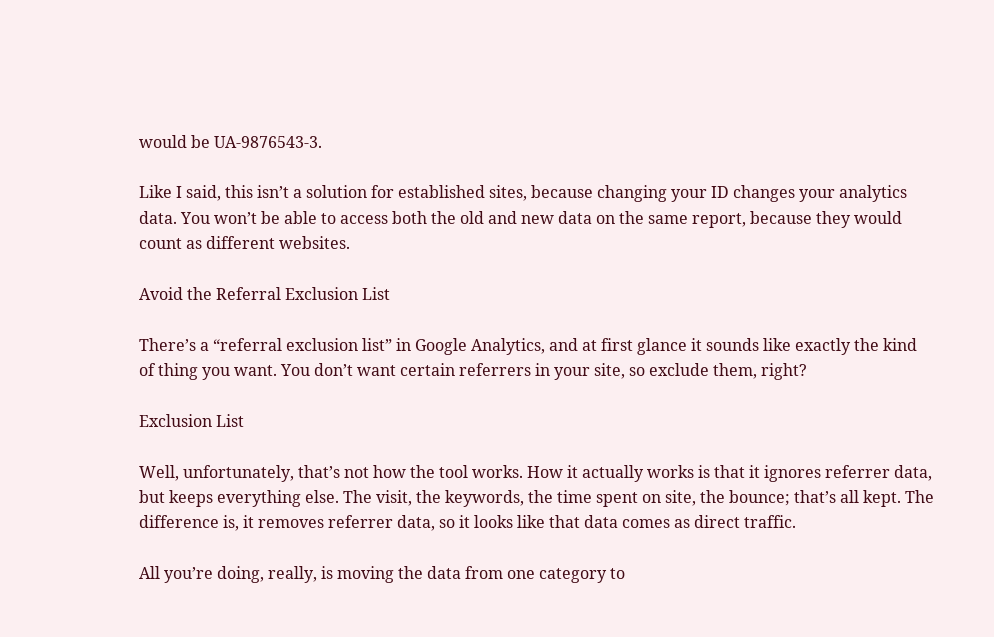would be UA-9876543-3.

Like I said, this isn’t a solution for established sites, because changing your ID changes your analytics data. You won’t be able to access both the old and new data on the same report, because they would count as different websites.

Avoid the Referral Exclusion List

There’s a “referral exclusion list” in Google Analytics, and at first glance it sounds like exactly the kind of thing you want. You don’t want certain referrers in your site, so exclude them, right?

Exclusion List

Well, unfortunately, that’s not how the tool works. How it actually works is that it ignores referrer data, but keeps everything else. The visit, the keywords, the time spent on site, the bounce; that’s all kept. The difference is, it removes referrer data, so it looks like that data comes as direct traffic.

All you’re doing, really, is moving the data from one category to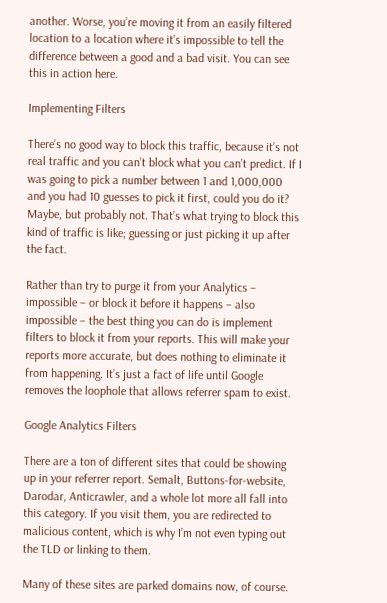another. Worse, you’re moving it from an easily filtered location to a location where it’s impossible to tell the difference between a good and a bad visit. You can see this in action here.

Implementing Filters

There’s no good way to block this traffic, because it’s not real traffic and you can’t block what you can’t predict. If I was going to pick a number between 1 and 1,000,000 and you had 10 guesses to pick it first, could you do it? Maybe, but probably not. That’s what trying to block this kind of traffic is like; guessing or just picking it up after the fact.

Rather than try to purge it from your Analytics – impossible – or block it before it happens – also impossible – the best thing you can do is implement filters to block it from your reports. This will make your reports more accurate, but does nothing to eliminate it from happening. It’s just a fact of life until Google removes the loophole that allows referrer spam to exist.

Google Analytics Filters

There are a ton of different sites that could be showing up in your referrer report. Semalt, Buttons-for-website, Darodar, Anticrawler, and a whole lot more all fall into this category. If you visit them, you are redirected to malicious content, which is why I’m not even typing out the TLD or linking to them.

Many of these sites are parked domains now, of course.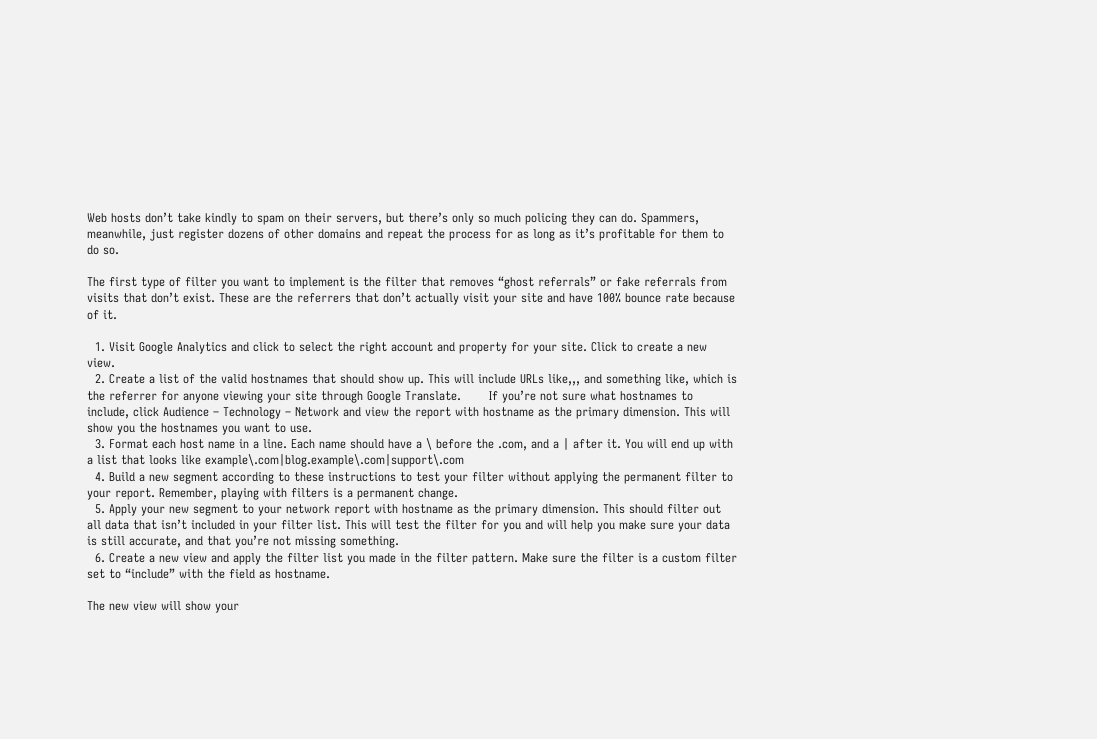Web hosts don’t take kindly to spam on their servers, but there’s only so much policing they can do. Spammers, meanwhile, just register dozens of other domains and repeat the process for as long as it’s profitable for them to do so.

The first type of filter you want to implement is the filter that removes “ghost referrals” or fake referrals from visits that don’t exist. These are the referrers that don’t actually visit your site and have 100% bounce rate because of it.

  1. Visit Google Analytics and click to select the right account and property for your site. Click to create a new view.
  2. Create a list of the valid hostnames that should show up. This will include URLs like,,, and something like, which is the referrer for anyone viewing your site through Google Translate.       If you’re not sure what hostnames to include, click Audience – Technology – Network and view the report with hostname as the primary dimension. This will show you the hostnames you want to use.
  3. Format each host name in a line. Each name should have a \ before the .com, and a | after it. You will end up with a list that looks like example\.com|blog.example\.com|support\.com
  4. Build a new segment according to these instructions to test your filter without applying the permanent filter to your report. Remember, playing with filters is a permanent change.
  5. Apply your new segment to your network report with hostname as the primary dimension. This should filter out all data that isn’t included in your filter list. This will test the filter for you and will help you make sure your data is still accurate, and that you’re not missing something.
  6. Create a new view and apply the filter list you made in the filter pattern. Make sure the filter is a custom filter set to “include” with the field as hostname.

The new view will show your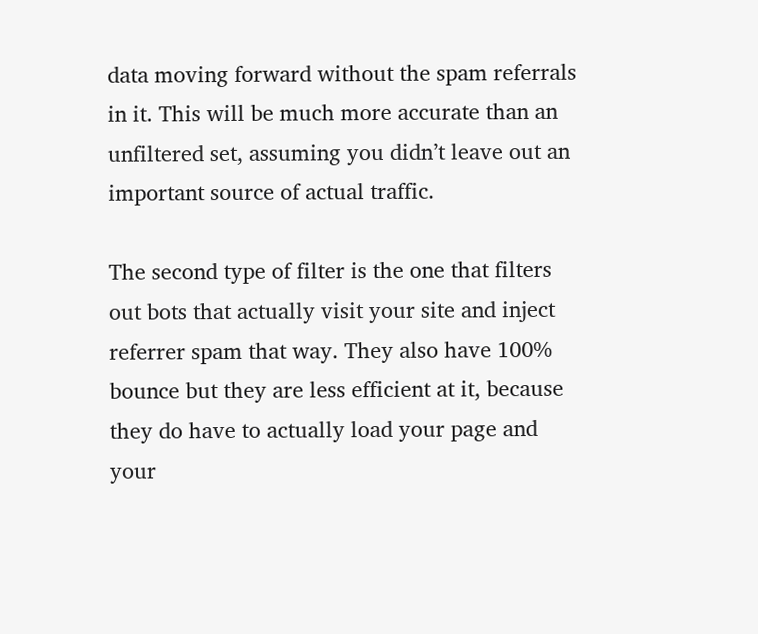data moving forward without the spam referrals in it. This will be much more accurate than an unfiltered set, assuming you didn’t leave out an important source of actual traffic.

The second type of filter is the one that filters out bots that actually visit your site and inject referrer spam that way. They also have 100% bounce but they are less efficient at it, because they do have to actually load your page and your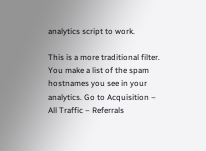analytics script to work.

This is a more traditional filter. You make a list of the spam hostnames you see in your analytics. Go to Acquisition – All Traffic – Referrals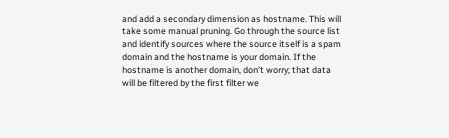and add a secondary dimension as hostname. This will take some manual pruning. Go through the source list and identify sources where the source itself is a spam domain and the hostname is your domain. If the hostname is another domain, don’t worry; that data will be filtered by the first filter we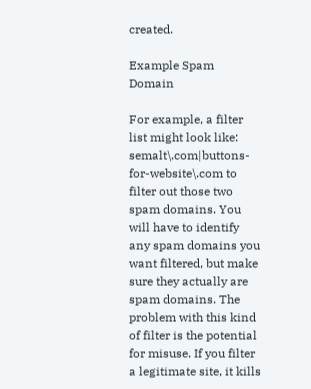created.

Example Spam Domain

For example, a filter list might look like: semalt\.com|buttons-for-website\.com to filter out those two spam domains. You will have to identify any spam domains you want filtered, but make sure they actually are spam domains. The problem with this kind of filter is the potential for misuse. If you filter a legitimate site, it kills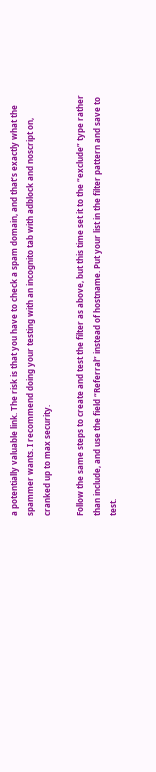a potentially valuable link. The risk is that you have to check a spam domain, and that’s exactly what the spammer wants. I recommend doing your testing with an incognito tab with adblock and noscript on, cranked up to max security.

Follow the same steps to create and test the filter as above, but this time set it to the “exclude” type rather than include, and use the field “Referral” instead of hostname. Put your list in the filter pattern and save to test.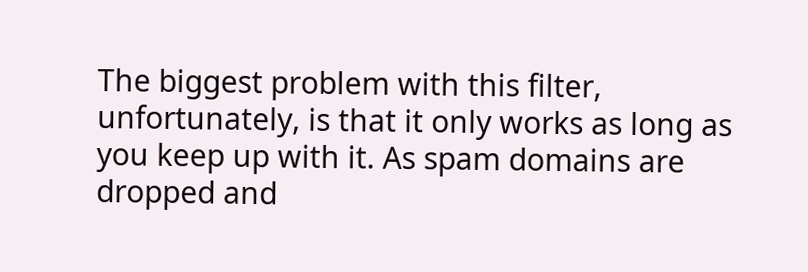The biggest problem with this filter, unfortunately, is that it only works as long as you keep up with it. As spam domains are dropped and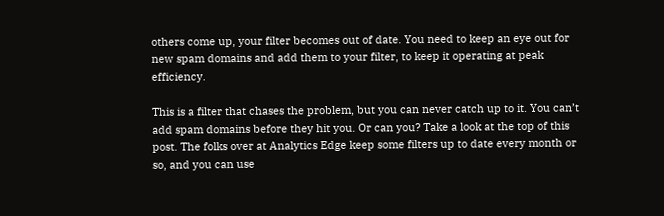others come up, your filter becomes out of date. You need to keep an eye out for new spam domains and add them to your filter, to keep it operating at peak efficiency.

This is a filter that chases the problem, but you can never catch up to it. You can’t add spam domains before they hit you. Or can you? Take a look at the top of this post. The folks over at Analytics Edge keep some filters up to date every month or so, and you can use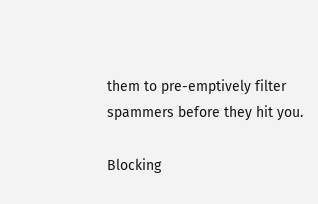them to pre-emptively filter spammers before they hit you.

Blocking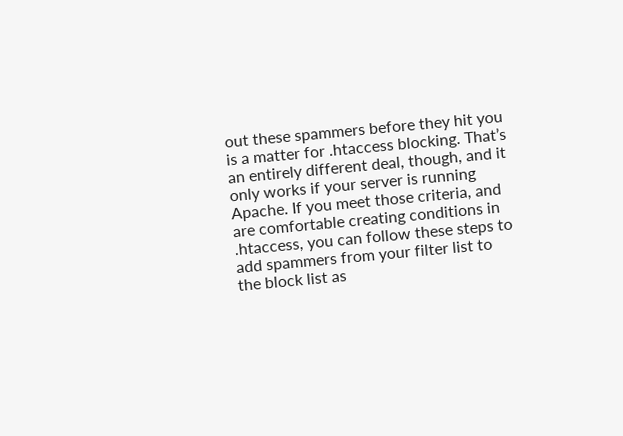out these spammers before they hit you is a matter for .htaccess blocking. That’s an entirely different deal, though, and it only works if your server is running Apache. If you meet those criteria, and are comfortable creating conditions in .htaccess, you can follow these steps to add spammers from your filter list to the block list as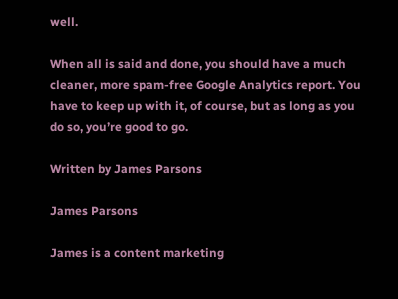well.

When all is said and done, you should have a much cleaner, more spam-free Google Analytics report. You have to keep up with it, of course, but as long as you do so, you’re good to go.

Written by James Parsons

James Parsons

James is a content marketing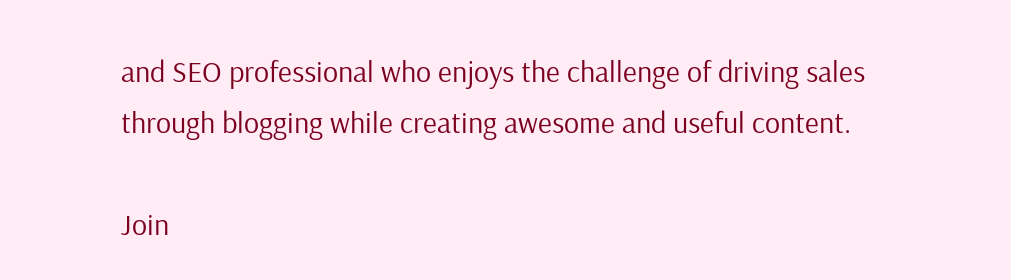and SEO professional who enjoys the challenge of driving sales through blogging while creating awesome and useful content.

Join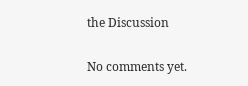the Discussion

No comments yet.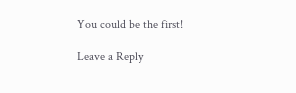You could be the first!

Leave a Reply